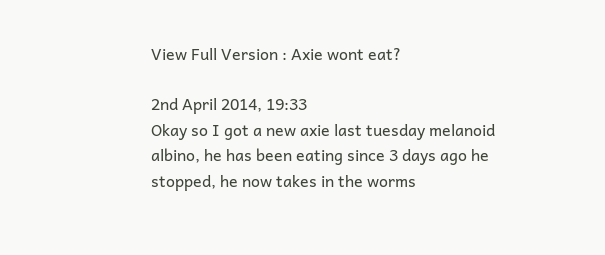View Full Version : Axie wont eat?

2nd April 2014, 19:33
Okay so I got a new axie last tuesday melanoid albino, he has been eating since 3 days ago he stopped, he now takes in the worms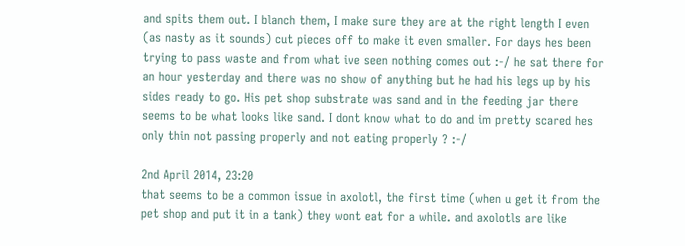and spits them out. I blanch them, I make sure they are at the right length I even (as nasty as it sounds) cut pieces off to make it even smaller. For days hes been trying to pass waste and from what ive seen nothing comes out :-/ he sat there for an hour yesterday and there was no show of anything but he had his legs up by his sides ready to go. His pet shop substrate was sand and in the feeding jar there seems to be what looks like sand. I dont know what to do and im pretty scared hes only thin not passing properly and not eating properly ? :-/

2nd April 2014, 23:20
that seems to be a common issue in axolotl, the first time (when u get it from the pet shop and put it in a tank) they wont eat for a while. and axolotls are like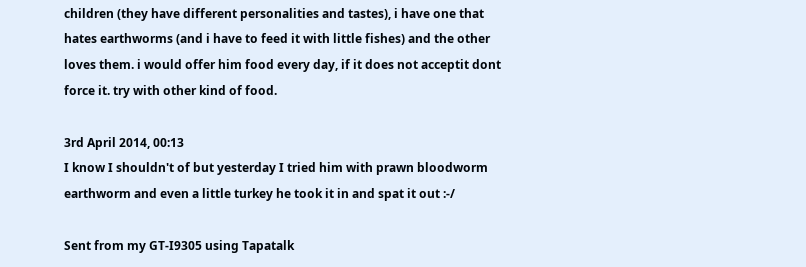children (they have different personalities and tastes), i have one that hates earthworms (and i have to feed it with little fishes) and the other loves them. i would offer him food every day, if it does not acceptit dont force it. try with other kind of food.

3rd April 2014, 00:13
I know I shouldn't of but yesterday I tried him with prawn bloodworm earthworm and even a little turkey he took it in and spat it out :-/

Sent from my GT-I9305 using Tapatalk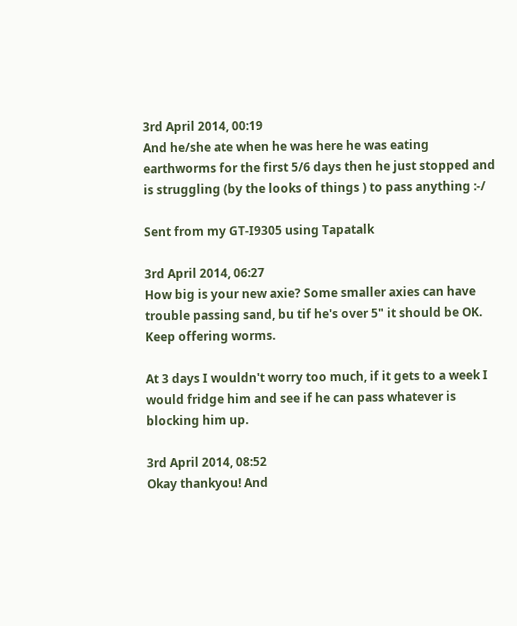3rd April 2014, 00:19
And he/she ate when he was here he was eating earthworms for the first 5/6 days then he just stopped and is struggling (by the looks of things ) to pass anything :-/

Sent from my GT-I9305 using Tapatalk

3rd April 2014, 06:27
How big is your new axie? Some smaller axies can have trouble passing sand, bu tif he's over 5" it should be OK. Keep offering worms.

At 3 days I wouldn't worry too much, if it gets to a week I would fridge him and see if he can pass whatever is blocking him up.

3rd April 2014, 08:52
Okay thankyou! And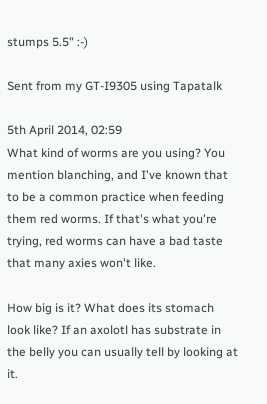stumps 5.5" :-)

Sent from my GT-I9305 using Tapatalk

5th April 2014, 02:59
What kind of worms are you using? You mention blanching, and I've known that to be a common practice when feeding them red worms. If that's what you're trying, red worms can have a bad taste that many axies won't like.

How big is it? What does its stomach look like? If an axolotl has substrate in the belly you can usually tell by looking at it.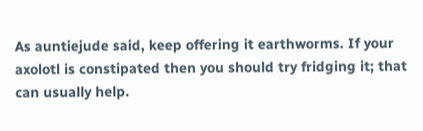As auntiejude said, keep offering it earthworms. If your axolotl is constipated then you should try fridging it; that can usually help.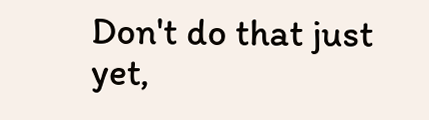Don't do that just yet,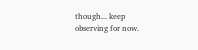though... keep observing for now.